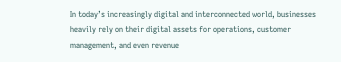In today’s increasingly digital and interconnected world, businesses heavily rely on their digital assets for operations, customer management, and even revenue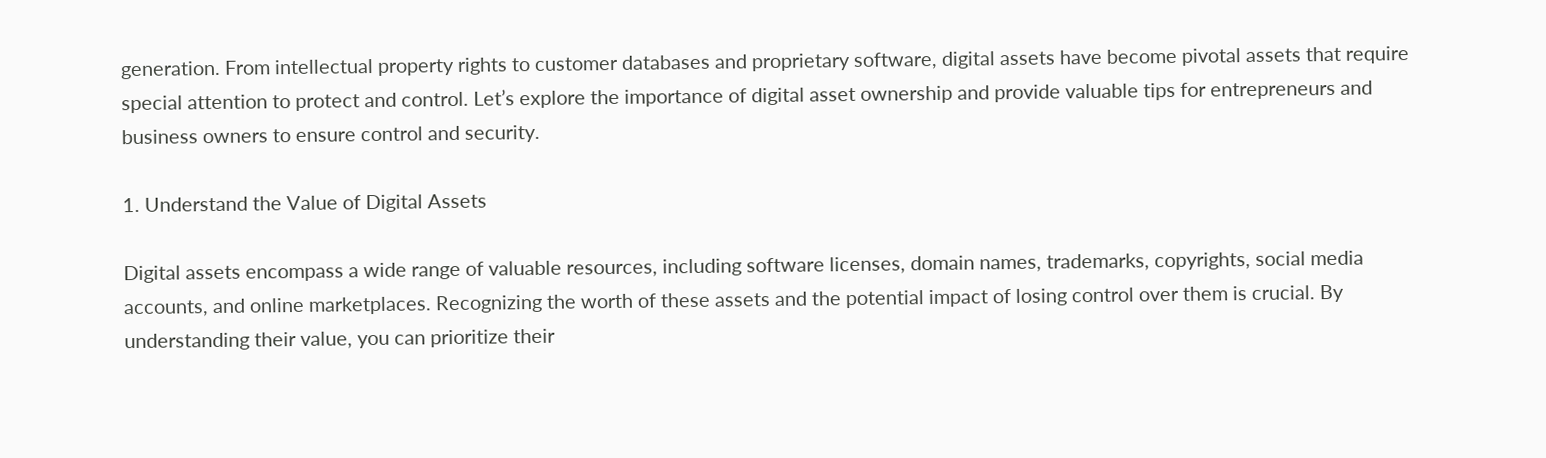generation. From intellectual property rights to customer databases and proprietary software, digital assets have become pivotal assets that require special attention to protect and control. Let’s explore the importance of digital asset ownership and provide valuable tips for entrepreneurs and business owners to ensure control and security.

1. Understand the Value of Digital Assets

Digital assets encompass a wide range of valuable resources, including software licenses, domain names, trademarks, copyrights, social media accounts, and online marketplaces. Recognizing the worth of these assets and the potential impact of losing control over them is crucial. By understanding their value, you can prioritize their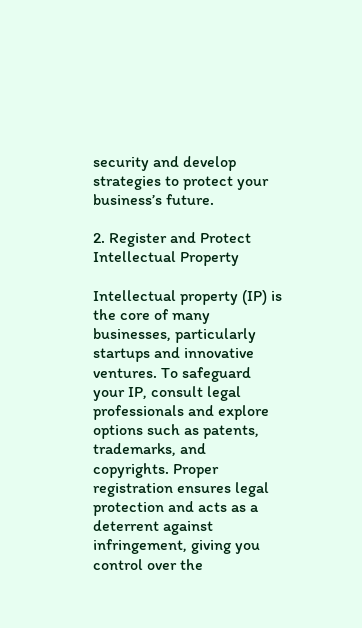security and develop strategies to protect your business’s future.

2. Register and Protect Intellectual Property

Intellectual property (IP) is the core of many businesses, particularly startups and innovative ventures. To safeguard your IP, consult legal professionals and explore options such as patents, trademarks, and copyrights. Proper registration ensures legal protection and acts as a deterrent against infringement, giving you control over the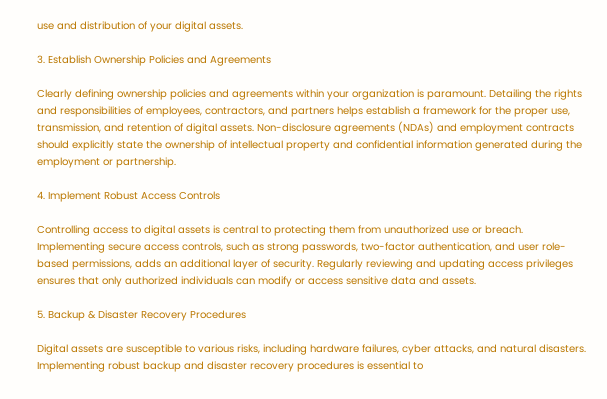use and distribution of your digital assets.

3. Establish Ownership Policies and Agreements

Clearly defining ownership policies and agreements within your organization is paramount. Detailing the rights and responsibilities of employees, contractors, and partners helps establish a framework for the proper use, transmission, and retention of digital assets. Non-disclosure agreements (NDAs) and employment contracts should explicitly state the ownership of intellectual property and confidential information generated during the employment or partnership.

4. Implement Robust Access Controls

Controlling access to digital assets is central to protecting them from unauthorized use or breach. Implementing secure access controls, such as strong passwords, two-factor authentication, and user role-based permissions, adds an additional layer of security. Regularly reviewing and updating access privileges ensures that only authorized individuals can modify or access sensitive data and assets.

5. Backup & Disaster Recovery Procedures

Digital assets are susceptible to various risks, including hardware failures, cyber attacks, and natural disasters. Implementing robust backup and disaster recovery procedures is essential to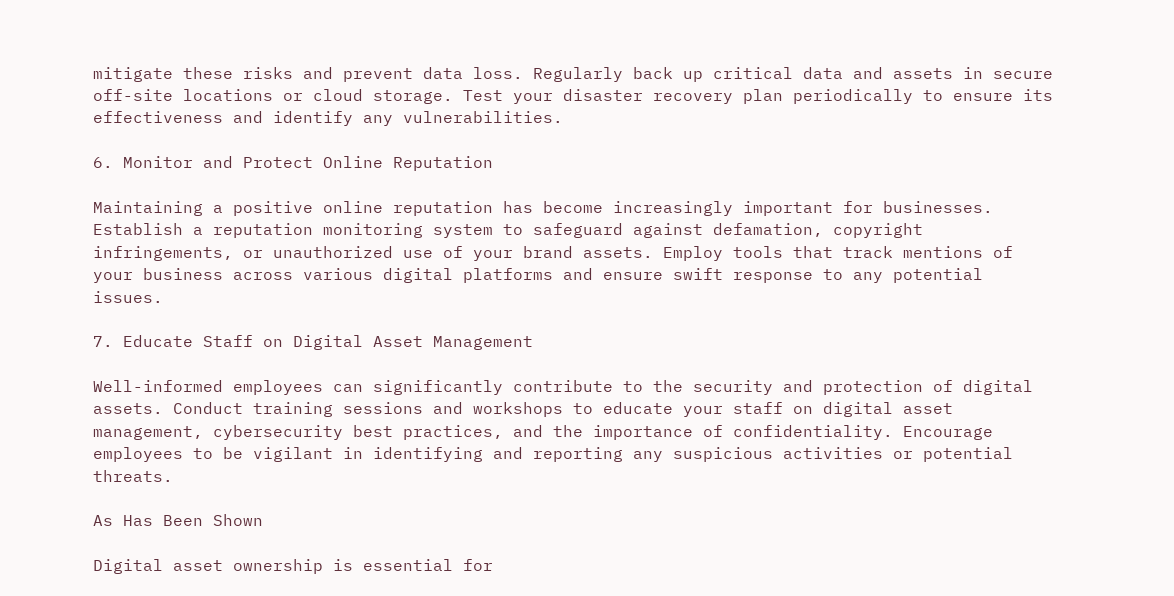mitigate these risks and prevent data loss. Regularly back up critical data and assets in secure off-site locations or cloud storage. Test your disaster recovery plan periodically to ensure its effectiveness and identify any vulnerabilities.

6. Monitor and Protect Online Reputation

Maintaining a positive online reputation has become increasingly important for businesses. Establish a reputation monitoring system to safeguard against defamation, copyright infringements, or unauthorized use of your brand assets. Employ tools that track mentions of your business across various digital platforms and ensure swift response to any potential issues.

7. Educate Staff on Digital Asset Management

Well-informed employees can significantly contribute to the security and protection of digital assets. Conduct training sessions and workshops to educate your staff on digital asset management, cybersecurity best practices, and the importance of confidentiality. Encourage employees to be vigilant in identifying and reporting any suspicious activities or potential threats.

As Has Been Shown

Digital asset ownership is essential for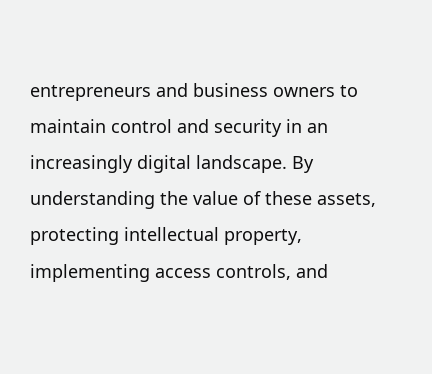entrepreneurs and business owners to maintain control and security in an increasingly digital landscape. By understanding the value of these assets, protecting intellectual property, implementing access controls, and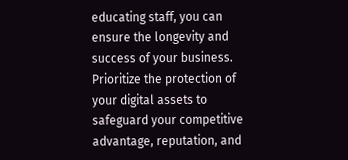educating staff, you can ensure the longevity and success of your business. Prioritize the protection of your digital assets to safeguard your competitive advantage, reputation, and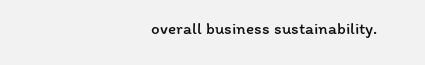overall business sustainability.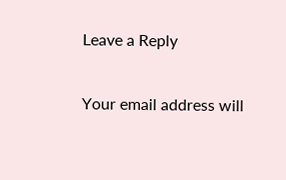Leave a Reply

Your email address will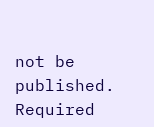not be published. Required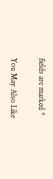fields are marked *

You May Also Like